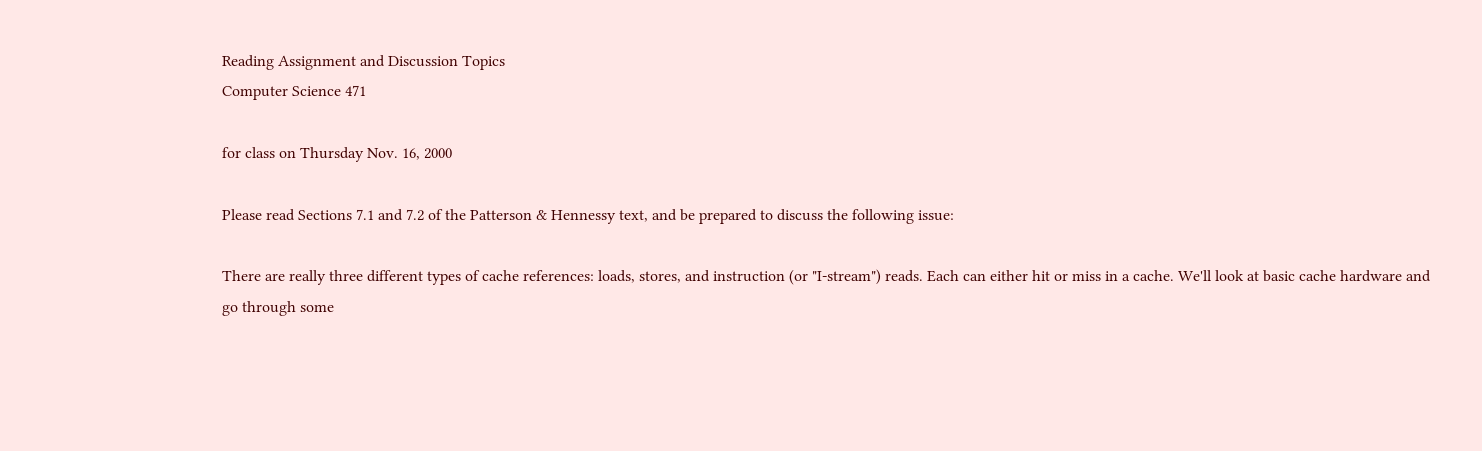Reading Assignment and Discussion Topics
Computer Science 471

for class on Thursday Nov. 16, 2000

Please read Sections 7.1 and 7.2 of the Patterson & Hennessy text, and be prepared to discuss the following issue:

There are really three different types of cache references: loads, stores, and instruction (or "I-stream") reads. Each can either hit or miss in a cache. We'll look at basic cache hardware and go through some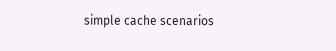simple cache scenarios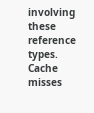involving these reference types. Cache misses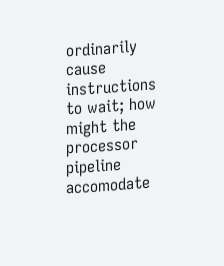ordinarily cause instructions to wait; how might the processor pipeline accomodate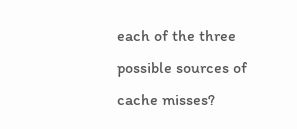each of the three possible sources of cache misses?